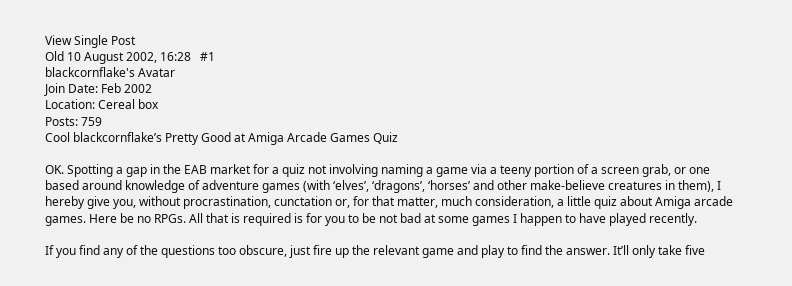View Single Post
Old 10 August 2002, 16:28   #1
blackcornflake's Avatar
Join Date: Feb 2002
Location: Cereal box
Posts: 759
Cool blackcornflake’s Pretty Good at Amiga Arcade Games Quiz

OK. Spotting a gap in the EAB market for a quiz not involving naming a game via a teeny portion of a screen grab, or one based around knowledge of adventure games (with ‘elves’, ‘dragons’, ‘horses’ and other make-believe creatures in them), I hereby give you, without procrastination, cunctation or, for that matter, much consideration, a little quiz about Amiga arcade games. Here be no RPGs. All that is required is for you to be not bad at some games I happen to have played recently.

If you find any of the questions too obscure, just fire up the relevant game and play to find the answer. It’ll only take five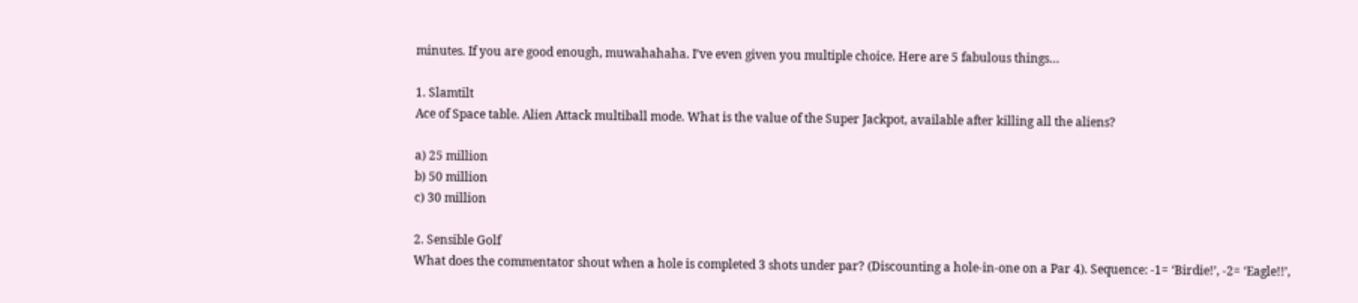minutes. If you are good enough, muwahahaha. I’ve even given you multiple choice. Here are 5 fabulous things…

1. Slamtilt
Ace of Space table. Alien Attack multiball mode. What is the value of the Super Jackpot, available after killing all the aliens?

a) 25 million
b) 50 million
c) 30 million

2. Sensible Golf
What does the commentator shout when a hole is completed 3 shots under par? (Discounting a hole-in-one on a Par 4). Sequence: -1= ‘Birdie!’, -2= ‘Eagle!!’,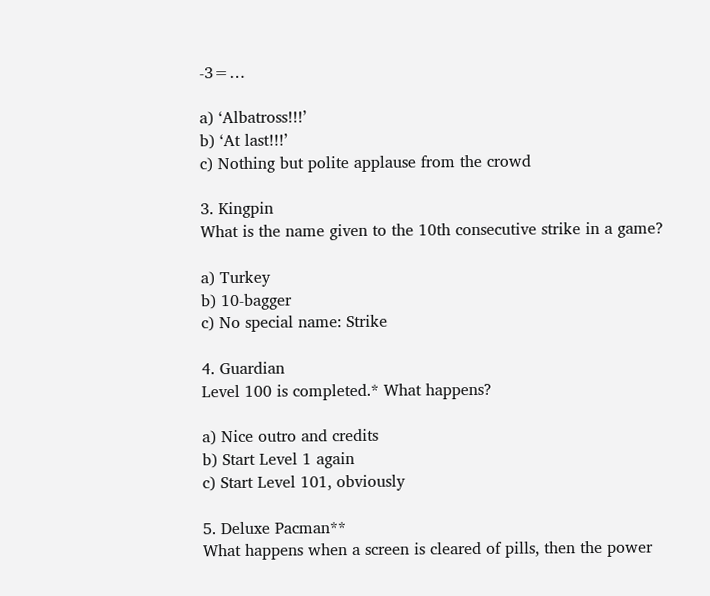-3=…

a) ‘Albatross!!!’
b) ‘At last!!!’
c) Nothing but polite applause from the crowd

3. Kingpin
What is the name given to the 10th consecutive strike in a game?

a) Turkey
b) 10-bagger
c) No special name: Strike

4. Guardian
Level 100 is completed.* What happens?

a) Nice outro and credits
b) Start Level 1 again
c) Start Level 101, obviously

5. Deluxe Pacman**
What happens when a screen is cleared of pills, then the power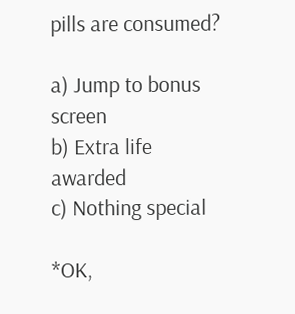pills are consumed?

a) Jump to bonus screen
b) Extra life awarded
c) Nothing special

*OK,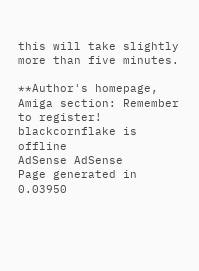this will take slightly more than five minutes.

**Author's homepage, Amiga section: Remember to register!
blackcornflake is offline
AdSense AdSense
Page generated in 0.03950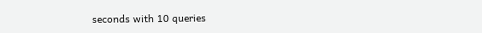seconds with 10 queries